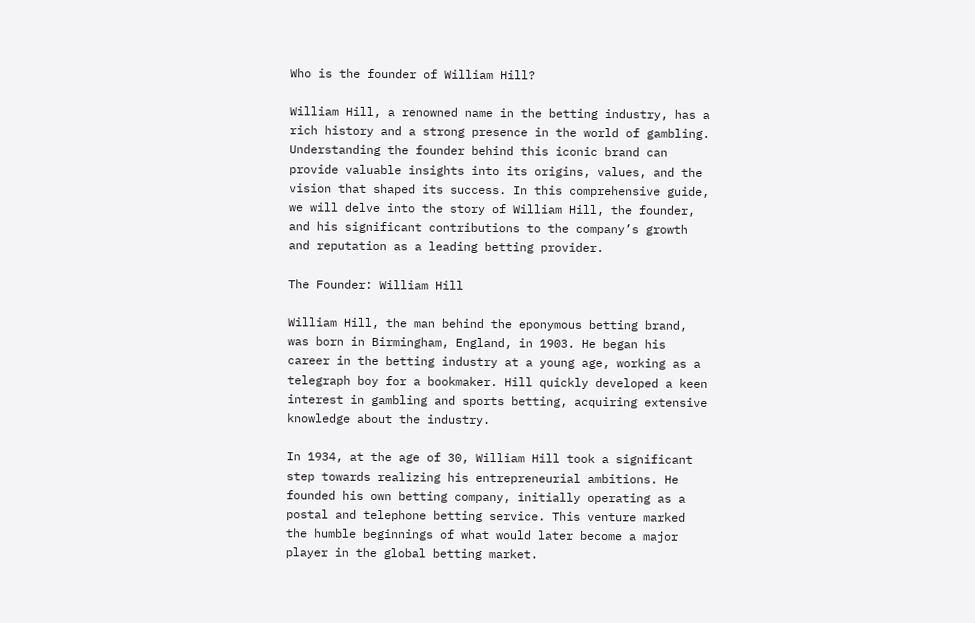Who is the founder of William Hill?

William Hill, a renowned name in the betting industry, has a rich history and a strong presence in the world of gambling. Understanding the founder behind this iconic brand can provide valuable insights into its origins, values, and the vision that shaped its success. In this comprehensive guide, we will delve into the story of William Hill, the founder, and his significant contributions to the company’s growth and reputation as a leading betting provider.

The Founder: William Hill

William Hill, the man behind the eponymous betting brand, was born in Birmingham, England, in 1903. He began his career in the betting industry at a young age, working as a telegraph boy for a bookmaker. Hill quickly developed a keen interest in gambling and sports betting, acquiring extensive knowledge about the industry.

In 1934, at the age of 30, William Hill took a significant step towards realizing his entrepreneurial ambitions. He founded his own betting company, initially operating as a postal and telephone betting service. This venture marked the humble beginnings of what would later become a major player in the global betting market.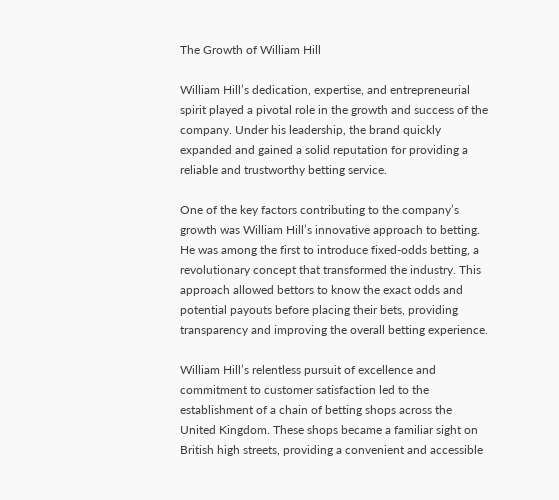The Growth of William Hill

William Hill’s dedication, expertise, and entrepreneurial spirit played a pivotal role in the growth and success of the company. Under his leadership, the brand quickly expanded and gained a solid reputation for providing a reliable and trustworthy betting service.

One of the key factors contributing to the company’s growth was William Hill’s innovative approach to betting. He was among the first to introduce fixed-odds betting, a revolutionary concept that transformed the industry. This approach allowed bettors to know the exact odds and potential payouts before placing their bets, providing transparency and improving the overall betting experience.

William Hill’s relentless pursuit of excellence and commitment to customer satisfaction led to the establishment of a chain of betting shops across the United Kingdom. These shops became a familiar sight on British high streets, providing a convenient and accessible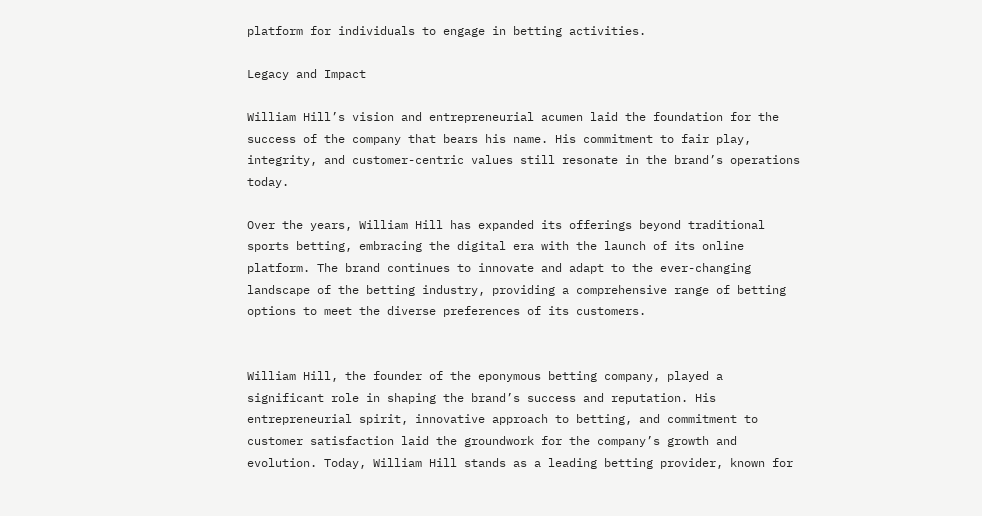platform for individuals to engage in betting activities.

Legacy and Impact

William Hill’s vision and entrepreneurial acumen laid the foundation for the success of the company that bears his name. His commitment to fair play, integrity, and customer-centric values still resonate in the brand’s operations today.

Over the years, William Hill has expanded its offerings beyond traditional sports betting, embracing the digital era with the launch of its online platform. The brand continues to innovate and adapt to the ever-changing landscape of the betting industry, providing a comprehensive range of betting options to meet the diverse preferences of its customers.


William Hill, the founder of the eponymous betting company, played a significant role in shaping the brand’s success and reputation. His entrepreneurial spirit, innovative approach to betting, and commitment to customer satisfaction laid the groundwork for the company’s growth and evolution. Today, William Hill stands as a leading betting provider, known for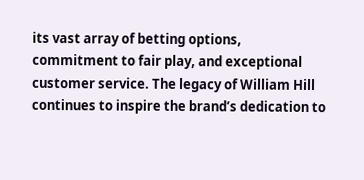its vast array of betting options, commitment to fair play, and exceptional customer service. The legacy of William Hill continues to inspire the brand’s dedication to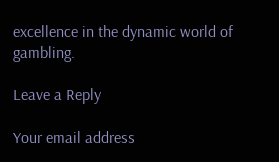excellence in the dynamic world of gambling.

Leave a Reply

Your email address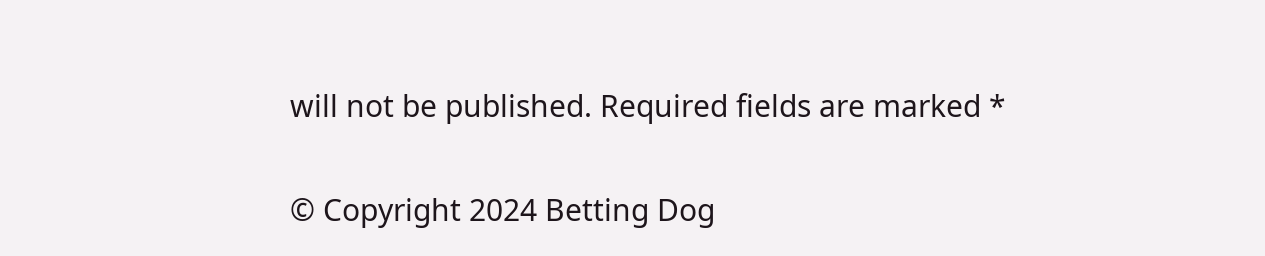will not be published. Required fields are marked *

© Copyright 2024 Betting Dog